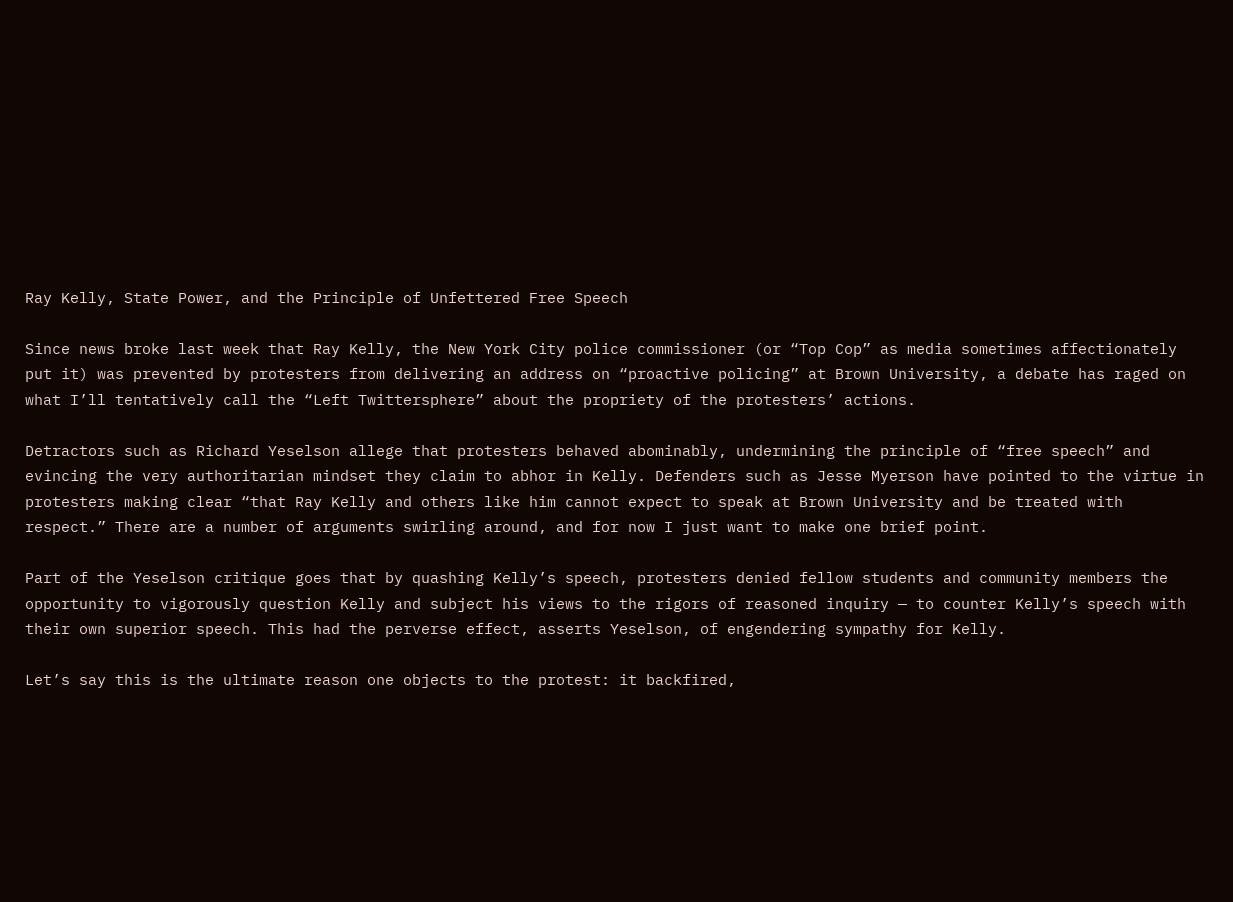Ray Kelly, State Power, and the Principle of Unfettered Free Speech

Since news broke last week that Ray Kelly, the New York City police commissioner (or “Top Cop” as media sometimes affectionately put it) was prevented by protesters from delivering an address on “proactive policing” at Brown University, a debate has raged on what I’ll tentatively call the “Left Twittersphere” about the propriety of the protesters’ actions.

Detractors such as Richard Yeselson allege that protesters behaved abominably, undermining the principle of “free speech” and evincing the very authoritarian mindset they claim to abhor in Kelly. Defenders such as Jesse Myerson have pointed to the virtue in protesters making clear “that Ray Kelly and others like him cannot expect to speak at Brown University and be treated with respect.” There are a number of arguments swirling around, and for now I just want to make one brief point.

Part of the Yeselson critique goes that by quashing Kelly’s speech, protesters denied fellow students and community members the opportunity to vigorously question Kelly and subject his views to the rigors of reasoned inquiry — to counter Kelly’s speech with their own superior speech. This had the perverse effect, asserts Yeselson, of engendering sympathy for Kelly.

Let’s say this is the ultimate reason one objects to the protest: it backfired,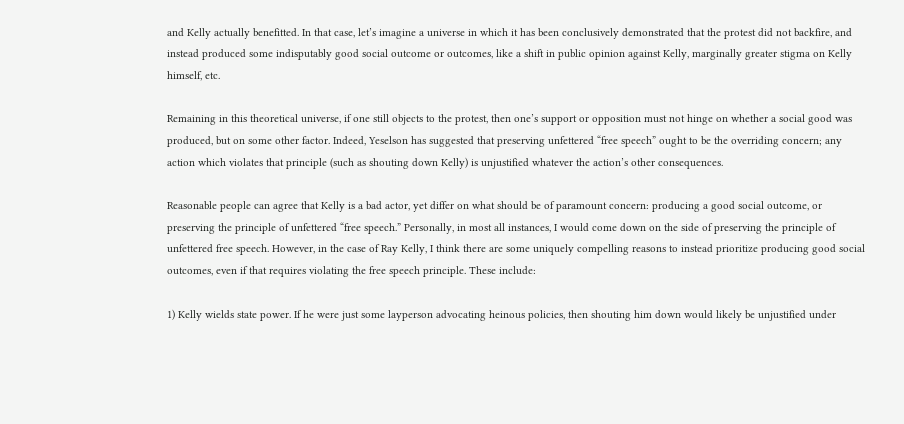and Kelly actually benefitted. In that case, let’s imagine a universe in which it has been conclusively demonstrated that the protest did not backfire, and instead produced some indisputably good social outcome or outcomes, like a shift in public opinion against Kelly, marginally greater stigma on Kelly himself, etc.

Remaining in this theoretical universe, if one still objects to the protest, then one’s support or opposition must not hinge on whether a social good was produced, but on some other factor. Indeed, Yeselson has suggested that preserving unfettered “free speech” ought to be the overriding concern; any action which violates that principle (such as shouting down Kelly) is unjustified whatever the action’s other consequences.

Reasonable people can agree that Kelly is a bad actor, yet differ on what should be of paramount concern: producing a good social outcome, or preserving the principle of unfettered “free speech.” Personally, in most all instances, I would come down on the side of preserving the principle of unfettered free speech. However, in the case of Ray Kelly, I think there are some uniquely compelling reasons to instead prioritize producing good social outcomes, even if that requires violating the free speech principle. These include:

1) Kelly wields state power. If he were just some layperson advocating heinous policies, then shouting him down would likely be unjustified under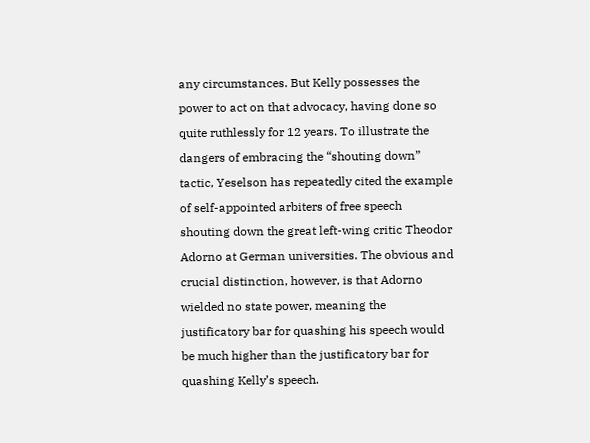any circumstances. But Kelly possesses the power to act on that advocacy, having done so quite ruthlessly for 12 years. To illustrate the dangers of embracing the “shouting down” tactic, Yeselson has repeatedly cited the example of self-appointed arbiters of free speech shouting down the great left-wing critic Theodor Adorno at German universities. The obvious and crucial distinction, however, is that Adorno wielded no state power, meaning the justificatory bar for quashing his speech would be much higher than the justificatory bar for quashing Kelly’s speech.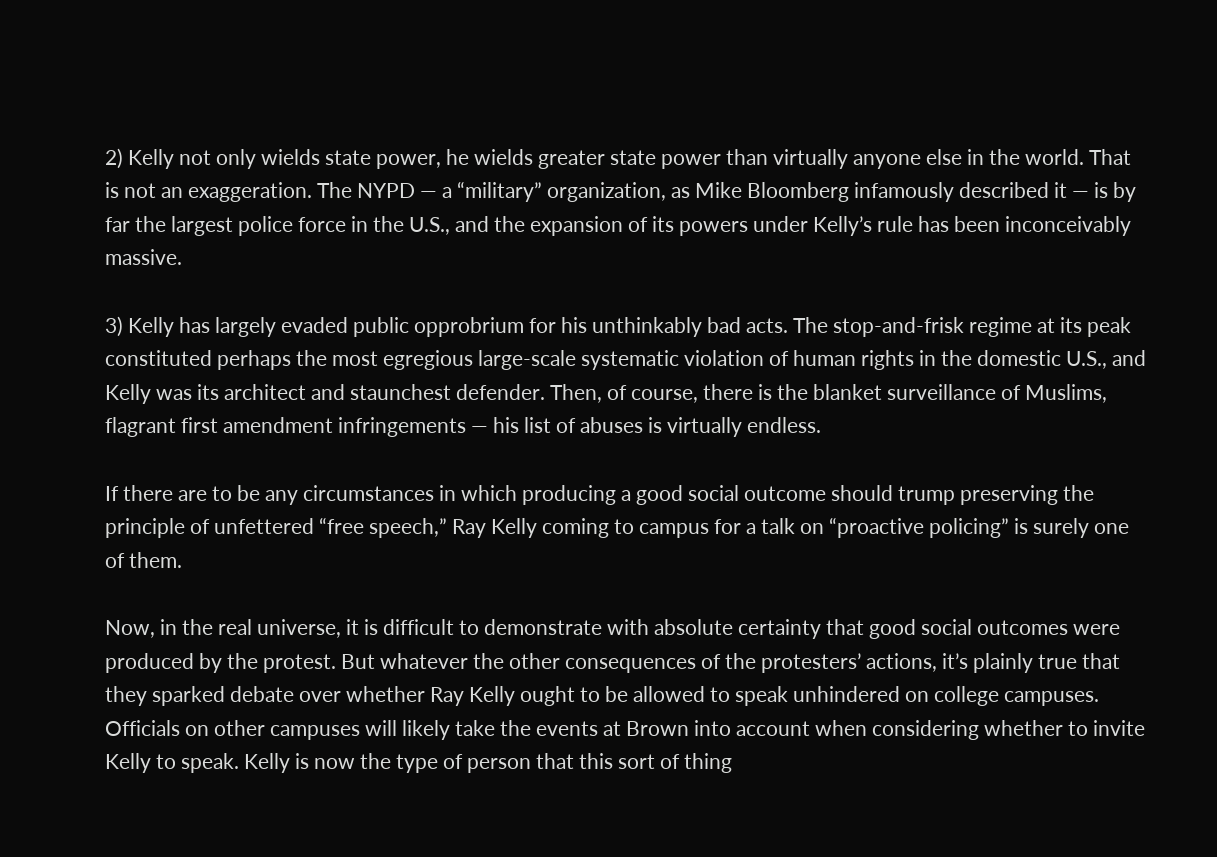2) Kelly not only wields state power, he wields greater state power than virtually anyone else in the world. That is not an exaggeration. The NYPD — a “military” organization, as Mike Bloomberg infamously described it — is by far the largest police force in the U.S., and the expansion of its powers under Kelly’s rule has been inconceivably massive.

3) Kelly has largely evaded public opprobrium for his unthinkably bad acts. The stop-and-frisk regime at its peak constituted perhaps the most egregious large-scale systematic violation of human rights in the domestic U.S., and Kelly was its architect and staunchest defender. Then, of course, there is the blanket surveillance of Muslims, flagrant first amendment infringements — his list of abuses is virtually endless.

If there are to be any circumstances in which producing a good social outcome should trump preserving the principle of unfettered “free speech,” Ray Kelly coming to campus for a talk on “proactive policing” is surely one of them.

Now, in the real universe, it is difficult to demonstrate with absolute certainty that good social outcomes were produced by the protest. But whatever the other consequences of the protesters’ actions, it’s plainly true that they sparked debate over whether Ray Kelly ought to be allowed to speak unhindered on college campuses. Officials on other campuses will likely take the events at Brown into account when considering whether to invite Kelly to speak. Kelly is now the type of person that this sort of thing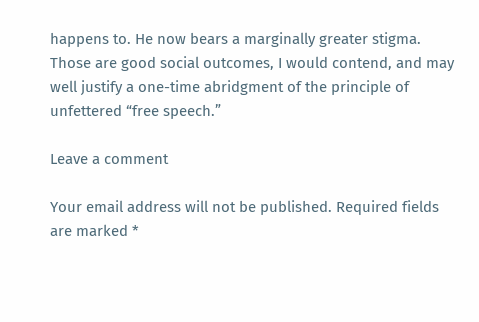happens to. He now bears a marginally greater stigma. Those are good social outcomes, I would contend, and may well justify a one-time abridgment of the principle of unfettered “free speech.”

Leave a comment

Your email address will not be published. Required fields are marked *